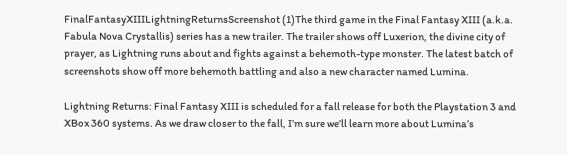FinalFantasyXIIILightningReturnsScreenshot (1)The third game in the Final Fantasy XIII (a.k.a. Fabula Nova Crystallis) series has a new trailer. The trailer shows off Luxerion, the divine city of prayer, as Lightning runs about and fights against a behemoth-type monster. The latest batch of screenshots show off more behemoth battling and also a new character named Lumina.

Lightning Returns: Final Fantasy XIII is scheduled for a fall release for both the Playstation 3 and XBox 360 systems. As we draw closer to the fall, I’m sure we’ll learn more about Lumina’s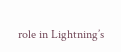role in Lightning’s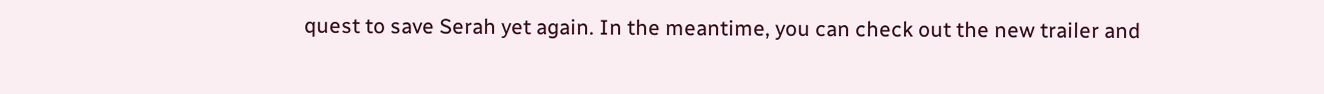quest to save Serah yet again. In the meantime, you can check out the new trailer and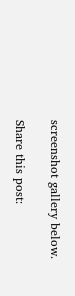screenshot gallery below.

Share this post: